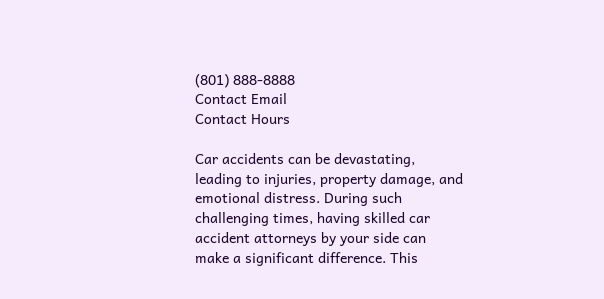(801) 888-8888
Contact Email
Contact Hours

Car accidents can be devastating, leading to injuries, property damage, and emotional distress. During such challenging times, having skilled car accident attorneys by your side can make a significant difference. This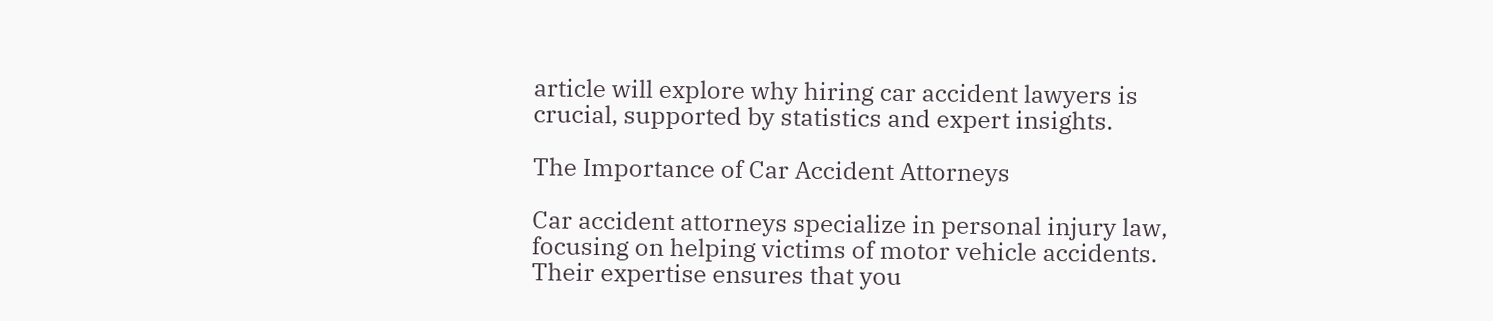article will explore why hiring car accident lawyers is crucial, supported by statistics and expert insights.

The Importance of Car Accident Attorneys

Car accident attorneys specialize in personal injury law, focusing on helping victims of motor vehicle accidents. Their expertise ensures that you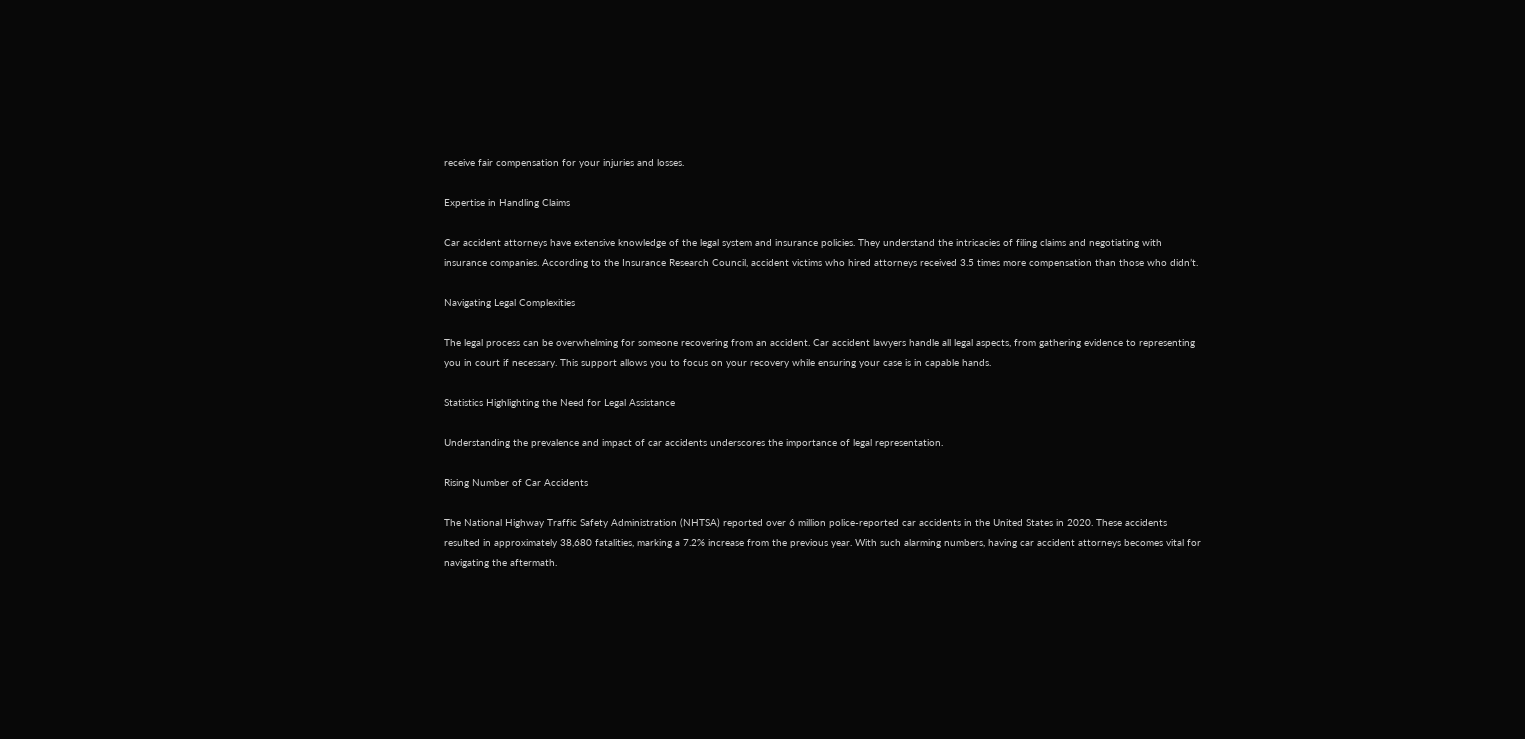receive fair compensation for your injuries and losses.

Expertise in Handling Claims

Car accident attorneys have extensive knowledge of the legal system and insurance policies. They understand the intricacies of filing claims and negotiating with insurance companies. According to the Insurance Research Council, accident victims who hired attorneys received 3.5 times more compensation than those who didn’t.

Navigating Legal Complexities

The legal process can be overwhelming for someone recovering from an accident. Car accident lawyers handle all legal aspects, from gathering evidence to representing you in court if necessary. This support allows you to focus on your recovery while ensuring your case is in capable hands.

Statistics Highlighting the Need for Legal Assistance

Understanding the prevalence and impact of car accidents underscores the importance of legal representation.

Rising Number of Car Accidents

The National Highway Traffic Safety Administration (NHTSA) reported over 6 million police-reported car accidents in the United States in 2020. These accidents resulted in approximately 38,680 fatalities, marking a 7.2% increase from the previous year. With such alarming numbers, having car accident attorneys becomes vital for navigating the aftermath.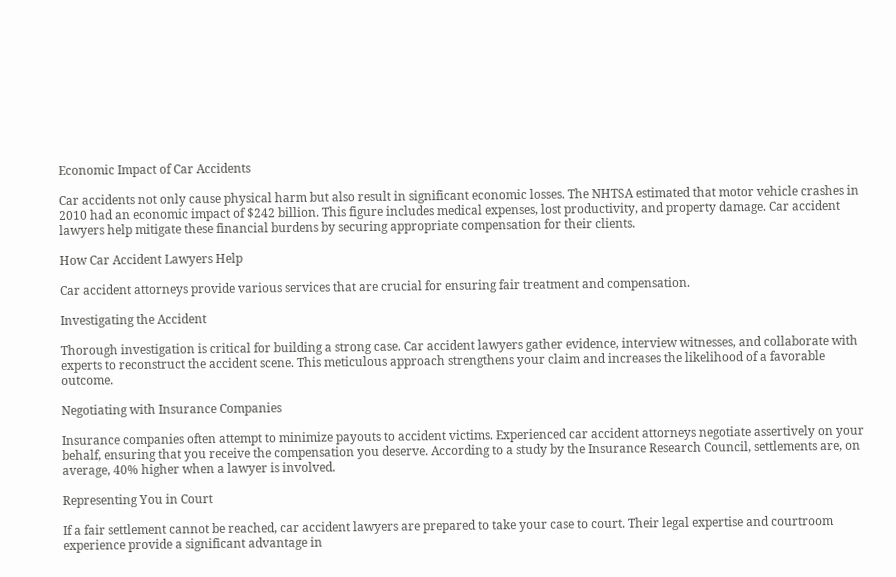Economic Impact of Car Accidents

Car accidents not only cause physical harm but also result in significant economic losses. The NHTSA estimated that motor vehicle crashes in 2010 had an economic impact of $242 billion. This figure includes medical expenses, lost productivity, and property damage. Car accident lawyers help mitigate these financial burdens by securing appropriate compensation for their clients.

How Car Accident Lawyers Help

Car accident attorneys provide various services that are crucial for ensuring fair treatment and compensation.

Investigating the Accident

Thorough investigation is critical for building a strong case. Car accident lawyers gather evidence, interview witnesses, and collaborate with experts to reconstruct the accident scene. This meticulous approach strengthens your claim and increases the likelihood of a favorable outcome.

Negotiating with Insurance Companies

Insurance companies often attempt to minimize payouts to accident victims. Experienced car accident attorneys negotiate assertively on your behalf, ensuring that you receive the compensation you deserve. According to a study by the Insurance Research Council, settlements are, on average, 40% higher when a lawyer is involved.

Representing You in Court

If a fair settlement cannot be reached, car accident lawyers are prepared to take your case to court. Their legal expertise and courtroom experience provide a significant advantage in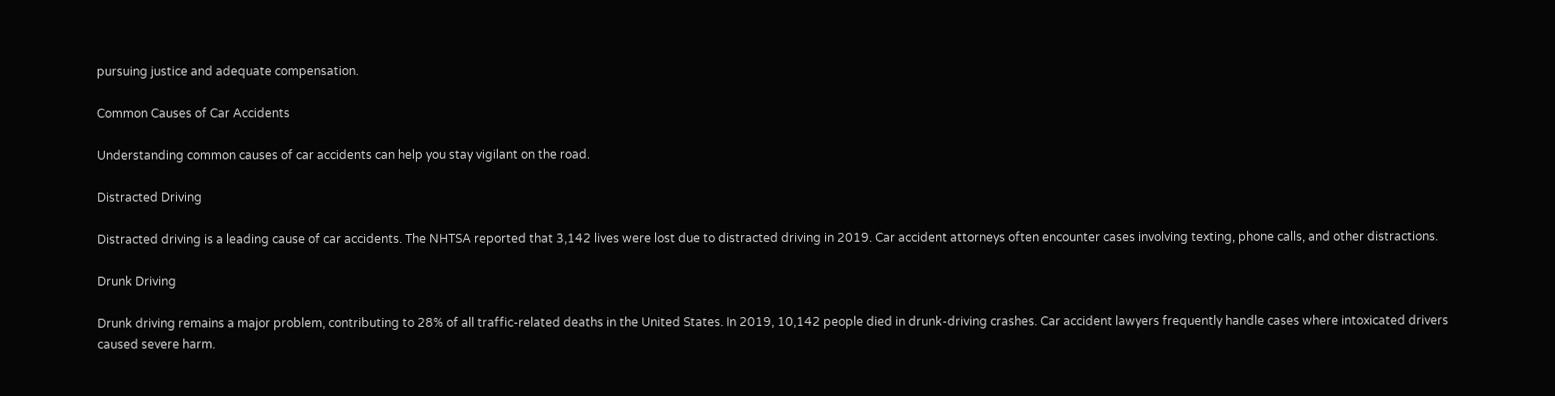pursuing justice and adequate compensation.

Common Causes of Car Accidents

Understanding common causes of car accidents can help you stay vigilant on the road.

Distracted Driving

Distracted driving is a leading cause of car accidents. The NHTSA reported that 3,142 lives were lost due to distracted driving in 2019. Car accident attorneys often encounter cases involving texting, phone calls, and other distractions.

Drunk Driving

Drunk driving remains a major problem, contributing to 28% of all traffic-related deaths in the United States. In 2019, 10,142 people died in drunk-driving crashes. Car accident lawyers frequently handle cases where intoxicated drivers caused severe harm.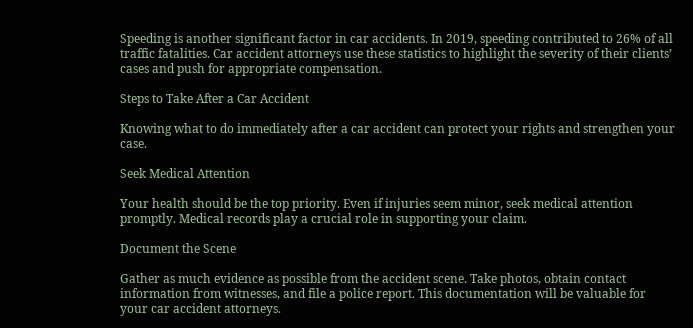Speeding is another significant factor in car accidents. In 2019, speeding contributed to 26% of all traffic fatalities. Car accident attorneys use these statistics to highlight the severity of their clients’ cases and push for appropriate compensation.

Steps to Take After a Car Accident

Knowing what to do immediately after a car accident can protect your rights and strengthen your case.

Seek Medical Attention

Your health should be the top priority. Even if injuries seem minor, seek medical attention promptly. Medical records play a crucial role in supporting your claim.

Document the Scene

Gather as much evidence as possible from the accident scene. Take photos, obtain contact information from witnesses, and file a police report. This documentation will be valuable for your car accident attorneys.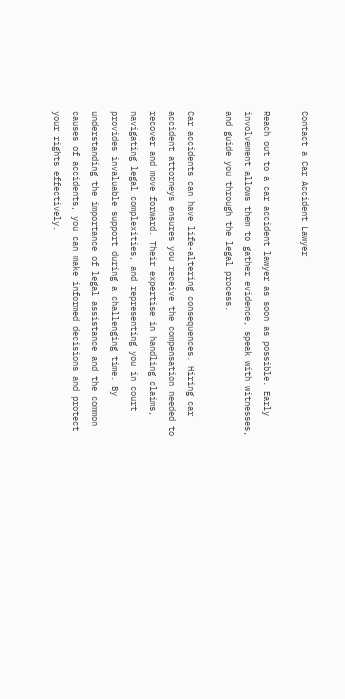Contact a Car Accident Lawyer

Reach out to a car accident lawyer as soon as possible. Early involvement allows them to gather evidence, speak with witnesses, and guide you through the legal process.

Car accidents can have life-altering consequences. Hiring car accident attorneys ensures you receive the compensation needed to recover and move forward. Their expertise in handling claims, navigating legal complexities, and representing you in court provides invaluable support during a challenging time. By understanding the importance of legal assistance and the common causes of accidents, you can make informed decisions and protect your rights effectively.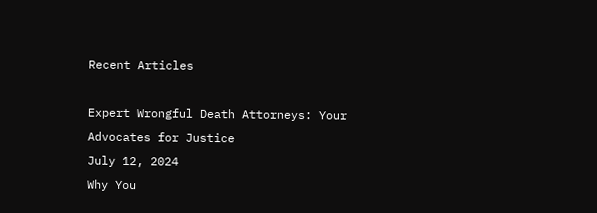Recent Articles

Expert Wrongful Death Attorneys: Your Advocates for Justice
July 12, 2024
Why You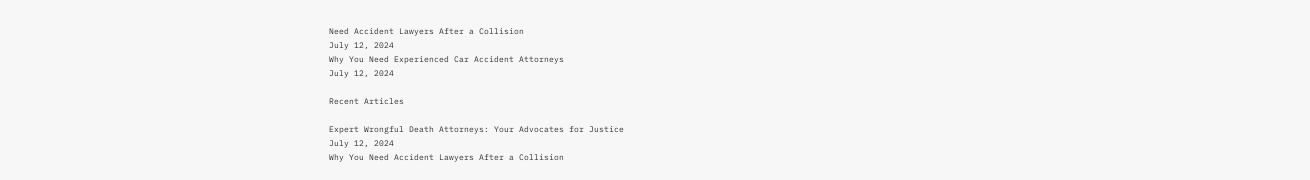Need Accident Lawyers After a Collision
July 12, 2024
Why You Need Experienced Car Accident Attorneys
July 12, 2024

Recent Articles

Expert Wrongful Death Attorneys: Your Advocates for Justice
July 12, 2024
Why You Need Accident Lawyers After a Collision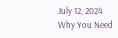July 12, 2024
Why You Need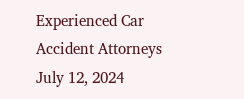Experienced Car Accident Attorneys
July 12, 2024